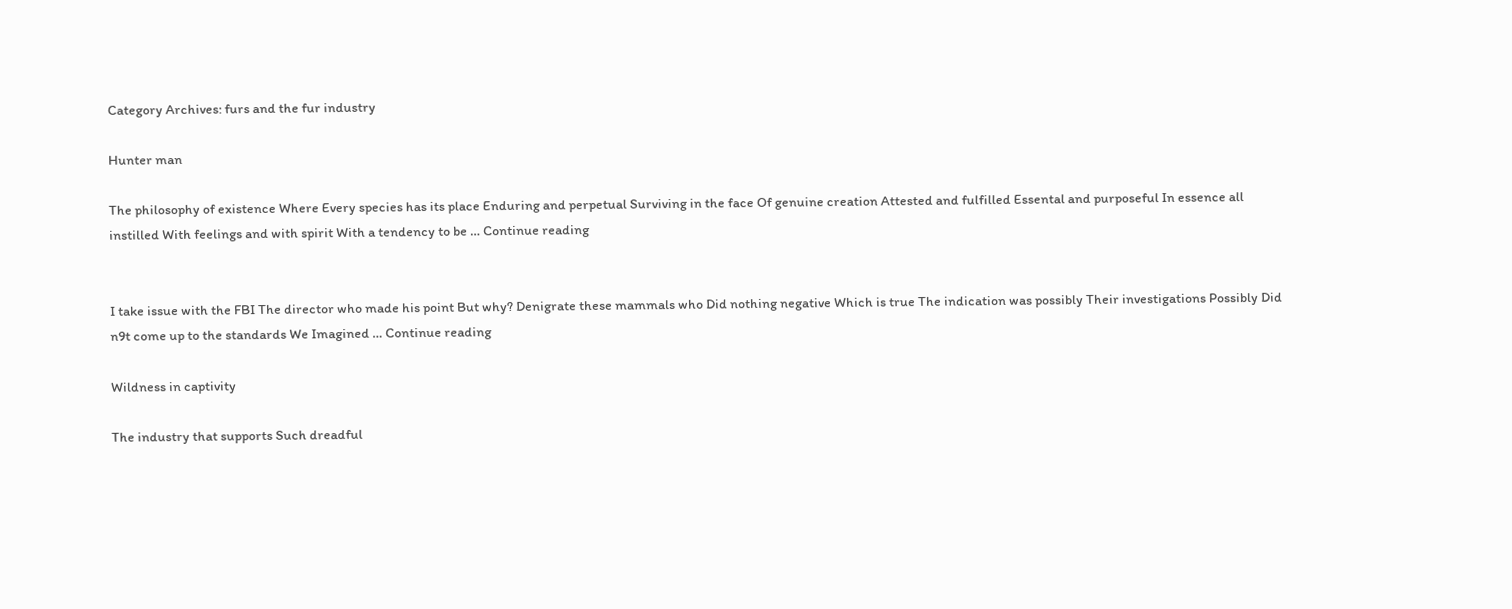Category Archives: furs and the fur industry

Hunter man

The philosophy of existence Where Every species has its place Enduring and perpetual Surviving in the face Of genuine creation Attested and fulfilled Essental and purposeful In essence all instilled With feelings and with spirit With a tendency to be … Continue reading


I take issue with the FBI The director who made his point But why? Denigrate these mammals who Did nothing negative Which is true The indication was possibly Their investigations Possibly Did n9t come up to the standards We Imagined … Continue reading

Wildness in captivity

The industry that supports Such dreadful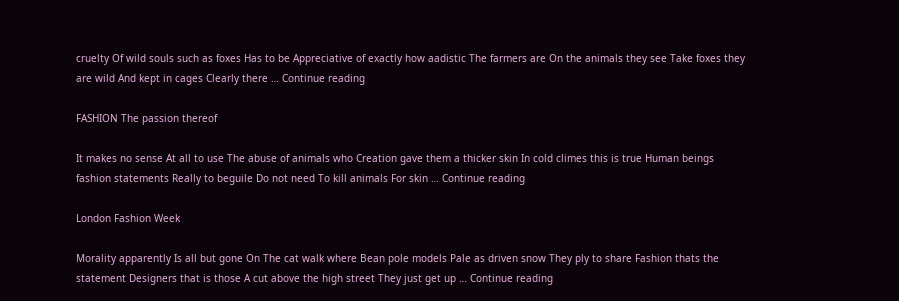cruelty Of wild souls such as foxes Has to be Appreciative of exactly how aadistic The farmers are On the animals they see Take foxes they are wild And kept in cages Clearly there … Continue reading

FASHION The passion thereof

It makes no sense At all to use The abuse of animals who Creation gave them a thicker skin In cold climes this is true Human beings fashion statements Really to beguile Do not need To kill animals For skin … Continue reading

London Fashion Week

Morality apparently Is all but gone On The cat walk where Bean pole models Pale as driven snow They ply to share Fashion thats the statement Designers that is those A cut above the high street They just get up … Continue reading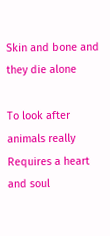Skin and bone and they die alone

To look after animals really Requires a heart and soul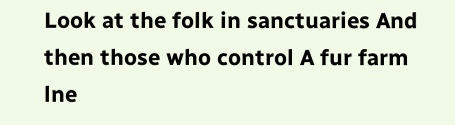Look at the folk in sanctuaries And then those who control A fur farm lne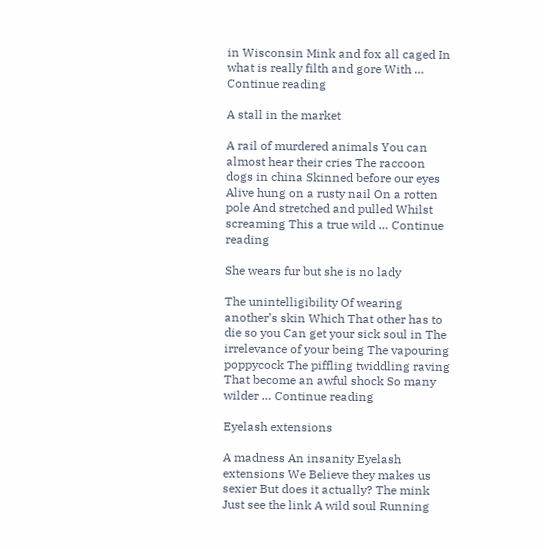in Wisconsin Mink and fox all caged In what is really filth and gore With … Continue reading

A stall in the market

A rail of murdered animals You can almost hear their cries The raccoon dogs in china Skinned before our eyes Alive hung on a rusty nail On a rotten pole And stretched and pulled Whilst screaming This a true wild … Continue reading

She wears fur but she is no lady

The unintelligibility Of wearing another’s skin Which That other has to die so you Can get your sick soul in The irrelevance of your being The vapouring poppycock The piffling twiddling raving That become an awful shock So many wilder … Continue reading

Eyelash extensions

A madness An insanity Eyelash extensions We Believe they makes us sexier But does it actually? The mink Just see the link A wild soul Running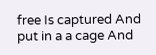free Is captured And put in a a cage And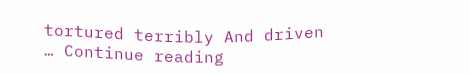tortured terribly And driven … Continue reading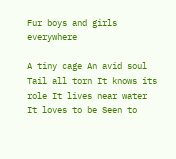Fur boys and girls everywhere

A tiny cage An avid soul Tail all torn It knows its role It lives near water It loves to be Seen to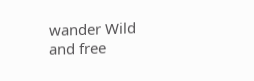wander Wild and free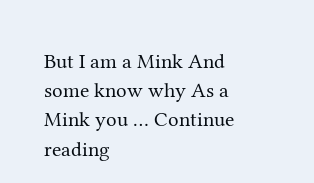But I am a Mink And some know why As a Mink you … Continue reading